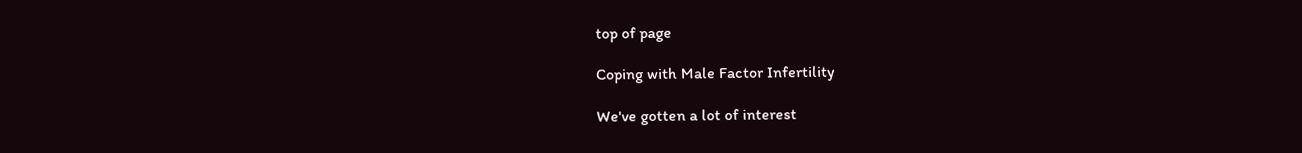top of page

Coping with Male Factor Infertility

We've gotten a lot of interest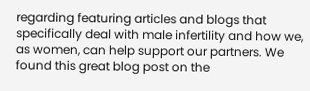regarding featuring articles and blogs that specifically deal with male infertility and how we, as women, can help support our partners. We found this great blog post on the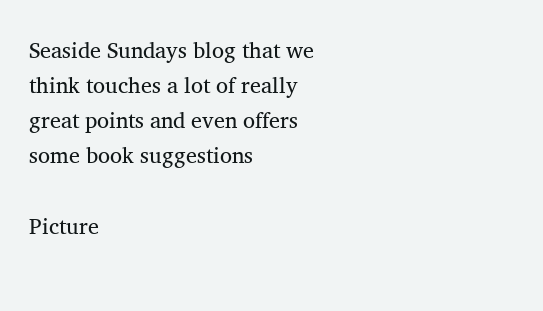Seaside Sundays blog that we think touches a lot of really great points and even offers some book suggestions

Picture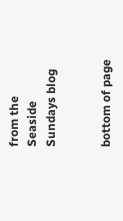from the Seaside Sundays blog


bottom of page